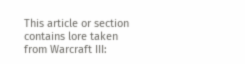This article or section contains lore taken from Warcraft III: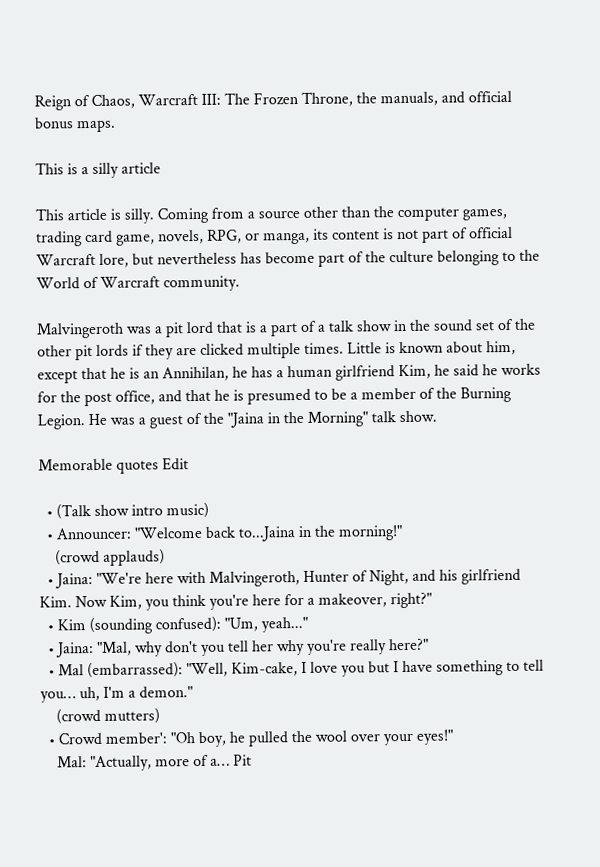Reign of Chaos, Warcraft III: The Frozen Throne, the manuals, and official bonus maps.

This is a silly article

This article is silly. Coming from a source other than the computer games, trading card game, novels, RPG, or manga, its content is not part of official Warcraft lore, but nevertheless has become part of the culture belonging to the World of Warcraft community.

Malvingeroth was a pit lord that is a part of a talk show in the sound set of the other pit lords if they are clicked multiple times. Little is known about him, except that he is an Annihilan, he has a human girlfriend Kim, he said he works for the post office, and that he is presumed to be a member of the Burning Legion. He was a guest of the "Jaina in the Morning" talk show.

Memorable quotes Edit

  • (Talk show intro music)
  • Announcer: "Welcome back to...Jaina in the morning!"
    (crowd applauds)
  • Jaina: "We're here with Malvingeroth, Hunter of Night, and his girlfriend Kim. Now Kim, you think you're here for a makeover, right?"
  • Kim (sounding confused): "Um, yeah..."
  • Jaina: "Mal, why don't you tell her why you're really here?"
  • Mal (embarrassed): "Well, Kim-cake, I love you but I have something to tell you… uh, I'm a demon."
    (crowd mutters)
  • Crowd member': "Oh boy, he pulled the wool over your eyes!"
    Mal: "Actually, more of a… Pit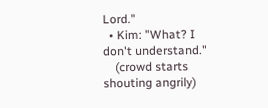Lord."
  • Kim: "What? I don't understand."
    (crowd starts shouting angrily)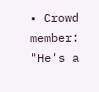• Crowd member: "He's a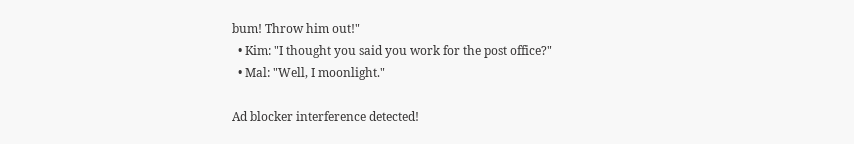bum! Throw him out!"
  • Kim: "I thought you said you work for the post office?"
  • Mal: "Well, I moonlight."

Ad blocker interference detected!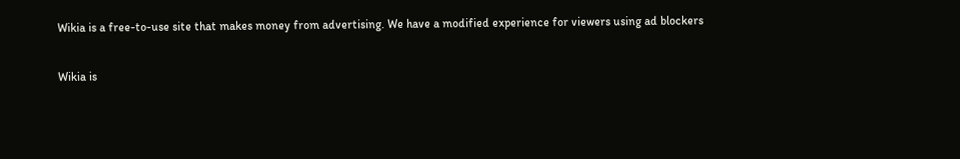Wikia is a free-to-use site that makes money from advertising. We have a modified experience for viewers using ad blockers

Wikia is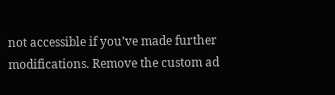not accessible if you’ve made further modifications. Remove the custom ad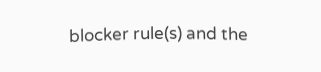blocker rule(s) and the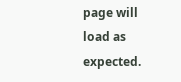page will load as expected.